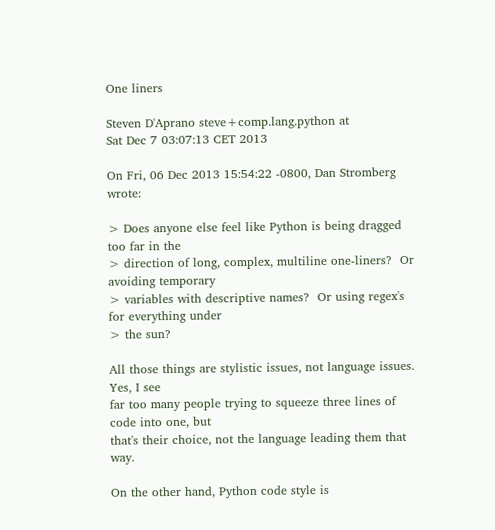One liners

Steven D'Aprano steve+comp.lang.python at
Sat Dec 7 03:07:13 CET 2013

On Fri, 06 Dec 2013 15:54:22 -0800, Dan Stromberg wrote:

> Does anyone else feel like Python is being dragged too far in the
> direction of long, complex, multiline one-liners?  Or avoiding temporary
> variables with descriptive names?  Or using regex's for everything under
> the sun?

All those things are stylistic issues, not language issues. Yes, I see
far too many people trying to squeeze three lines of code into one, but
that's their choice, not the language leading them that way.

On the other hand, Python code style is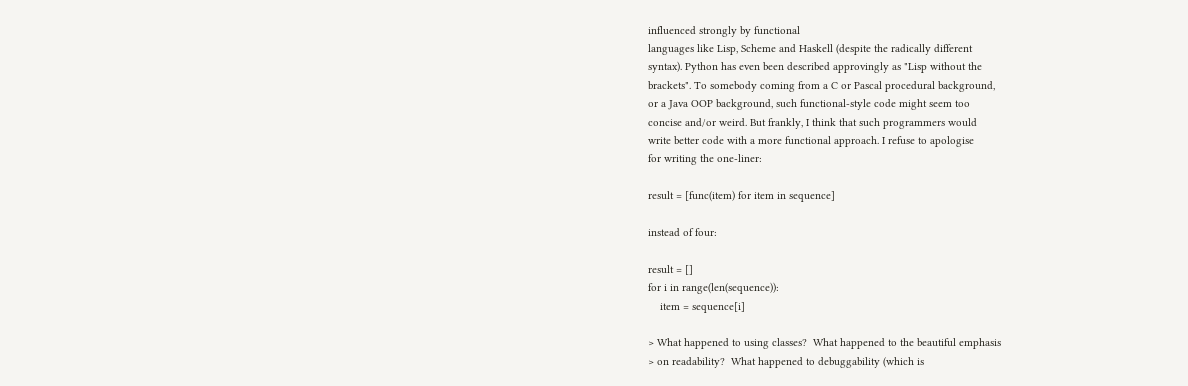influenced strongly by functional
languages like Lisp, Scheme and Haskell (despite the radically different
syntax). Python has even been described approvingly as "Lisp without the
brackets". To somebody coming from a C or Pascal procedural background,
or a Java OOP background, such functional-style code might seem too
concise and/or weird. But frankly, I think that such programmers would
write better code with a more functional approach. I refuse to apologise
for writing the one-liner:

result = [func(item) for item in sequence]

instead of four:

result = []
for i in range(len(sequence)):
    item = sequence[i]

> What happened to using classes?  What happened to the beautiful emphasis
> on readability?  What happened to debuggability (which is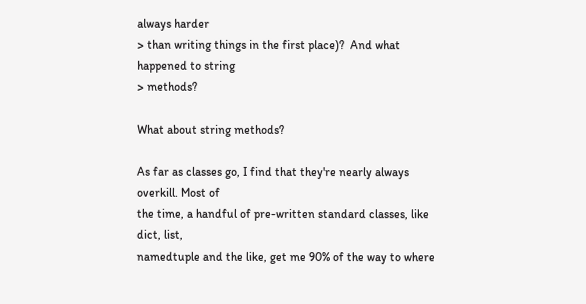always harder
> than writing things in the first place)?  And what happened to string
> methods?

What about string methods?

As far as classes go, I find that they're nearly always overkill. Most of
the time, a handful of pre-written standard classes, like dict, list,
namedtuple and the like, get me 90% of the way to where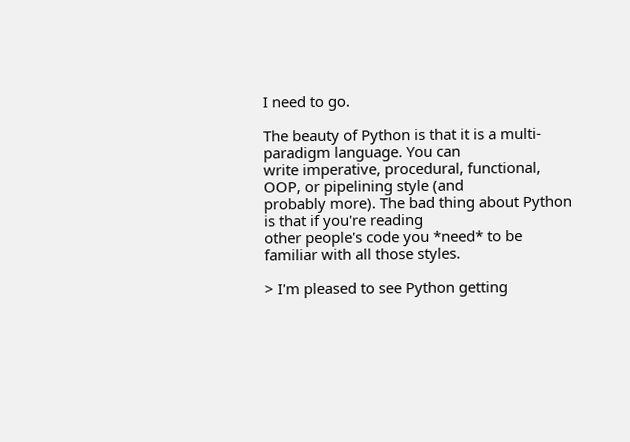I need to go.

The beauty of Python is that it is a multi-paradigm language. You can
write imperative, procedural, functional, OOP, or pipelining style (and
probably more). The bad thing about Python is that if you're reading
other people's code you *need* to be familiar with all those styles.

> I'm pleased to see Python getting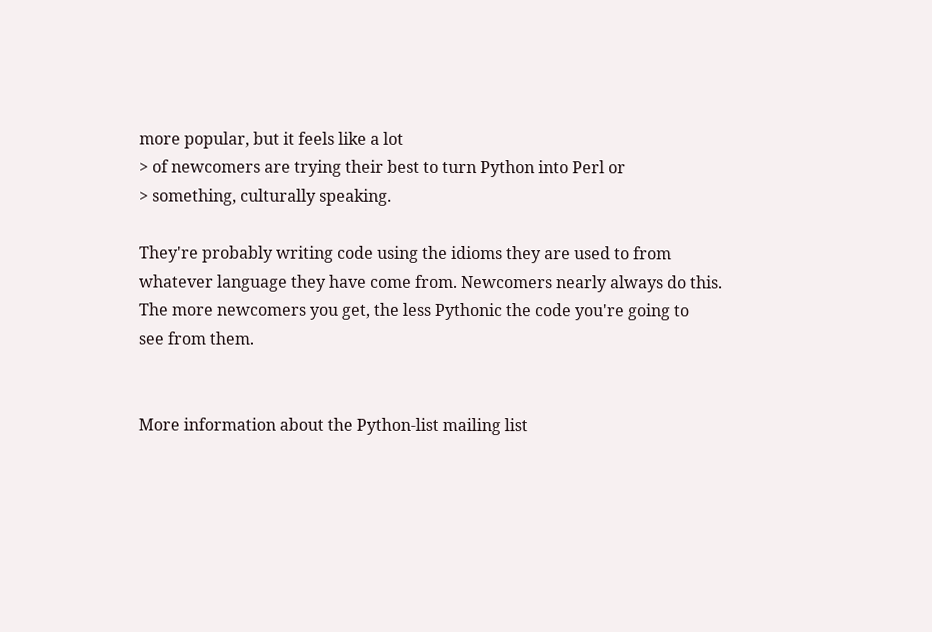more popular, but it feels like a lot
> of newcomers are trying their best to turn Python into Perl or
> something, culturally speaking.

They're probably writing code using the idioms they are used to from
whatever language they have come from. Newcomers nearly always do this.
The more newcomers you get, the less Pythonic the code you're going to
see from them.


More information about the Python-list mailing list